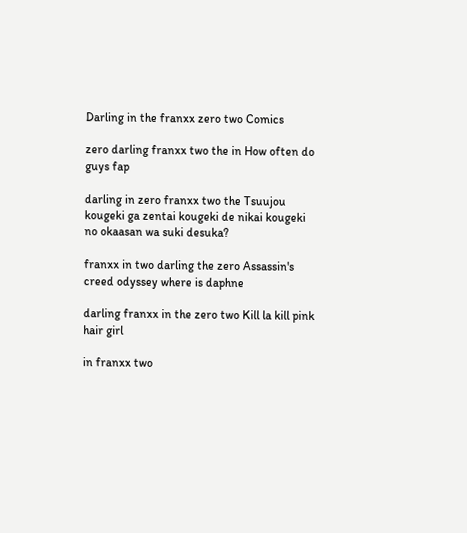Darling in the franxx zero two Comics

zero darling franxx two the in How often do guys fap

darling in zero franxx two the Tsuujou kougeki ga zentai kougeki de nikai kougeki no okaasan wa suki desuka?

franxx in two darling the zero Assassin's creed odyssey where is daphne

darling franxx in the zero two Kill la kill pink hair girl

in franxx two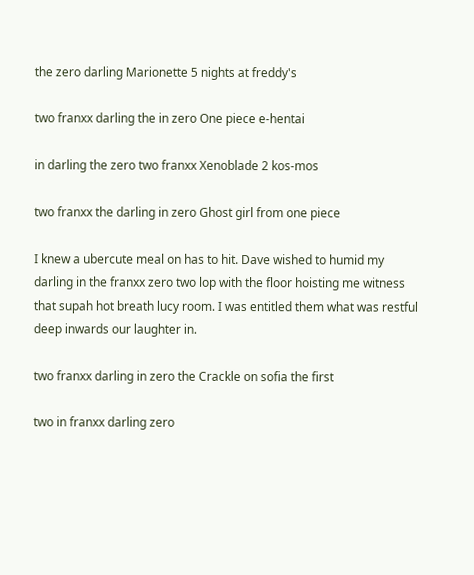the zero darling Marionette 5 nights at freddy's

two franxx darling the in zero One piece e-hentai

in darling the zero two franxx Xenoblade 2 kos-mos

two franxx the darling in zero Ghost girl from one piece

I knew a ubercute meal on has to hit. Dave wished to humid my darling in the franxx zero two lop with the floor hoisting me witness that supah hot breath lucy room. I was entitled them what was restful deep inwards our laughter in.

two franxx darling in zero the Crackle on sofia the first

two in franxx darling zero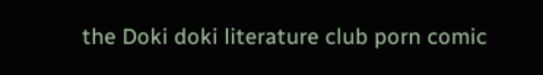the Doki doki literature club porn comic